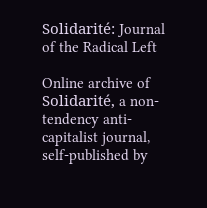Solidarité: Journal of the Radical Left

Online archive of Solidarité, a non-tendency anti-capitalist journal, self-published by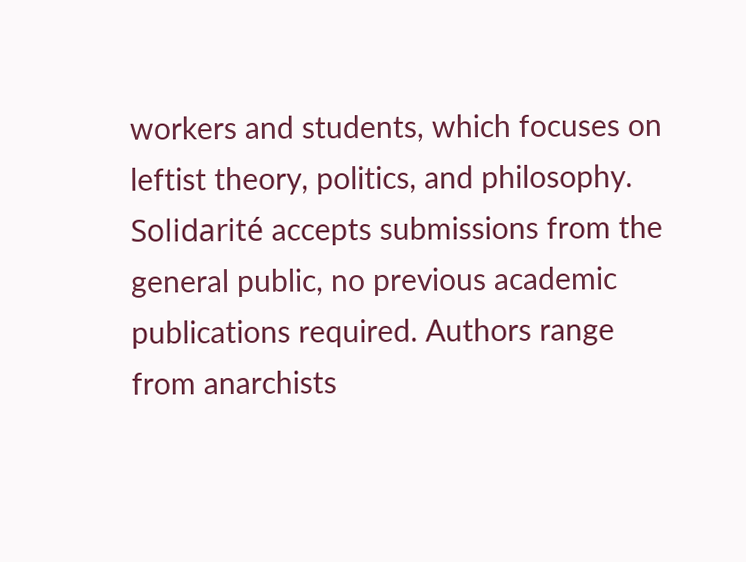workers and students, which focuses on leftist theory, politics, and philosophy. Solidarité accepts submissions from the general public, no previous academic publications required. Authors range from anarchists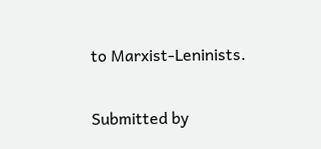to Marxist-Leninists.

Submitted by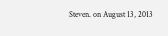Steven. on August 13, 2013